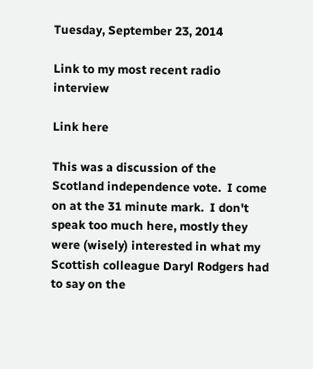Tuesday, September 23, 2014

Link to my most recent radio interview

Link here

This was a discussion of the Scotland independence vote.  I come on at the 31 minute mark.  I don't speak too much here, mostly they were (wisely) interested in what my Scottish colleague Daryl Rodgers had to say on the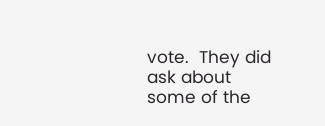vote.  They did ask about some of the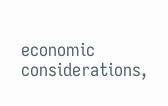economic considerations,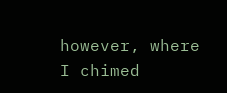however, where I chimed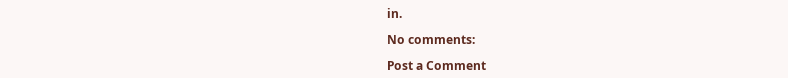in.

No comments:

Post a Comment